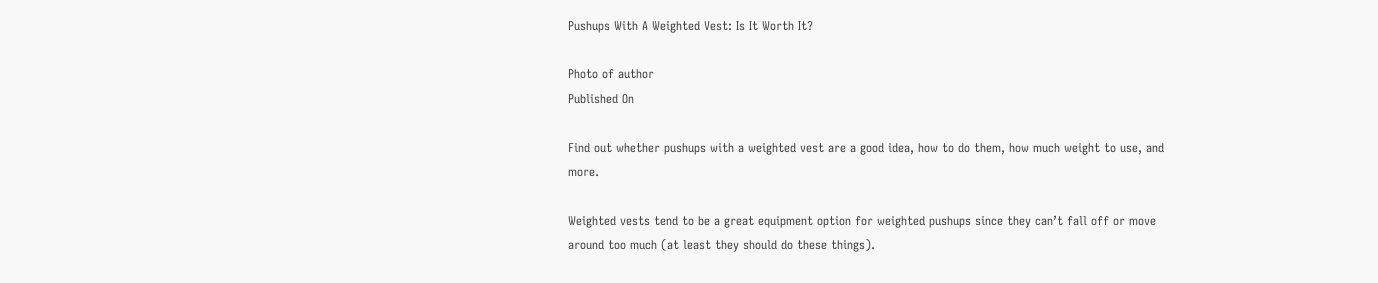Pushups With A Weighted Vest: Is It Worth It?

Photo of author
Published On

Find out whether pushups with a weighted vest are a good idea, how to do them, how much weight to use, and more.

Weighted vests tend to be a great equipment option for weighted pushups since they can’t fall off or move around too much (at least they should do these things).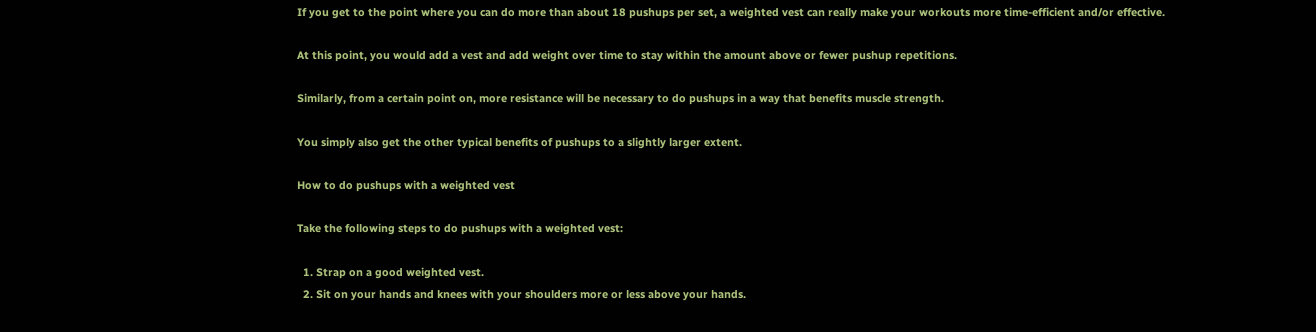If you get to the point where you can do more than about 18 pushups per set, a weighted vest can really make your workouts more time-efficient and/or effective.

At this point, you would add a vest and add weight over time to stay within the amount above or fewer pushup repetitions.

Similarly, from a certain point on, more resistance will be necessary to do pushups in a way that benefits muscle strength.

You simply also get the other typical benefits of pushups to a slightly larger extent.

How to do pushups with a weighted vest

Take the following steps to do pushups with a weighted vest:

  1. Strap on a good weighted vest.
  2. Sit on your hands and knees with your shoulders more or less above your hands.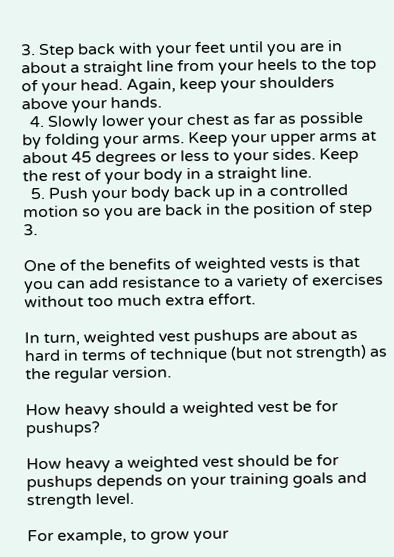3. Step back with your feet until you are in about a straight line from your heels to the top of your head. Again, keep your shoulders above your hands.
  4. Slowly lower your chest as far as possible by folding your arms. Keep your upper arms at about 45 degrees or less to your sides. Keep the rest of your body in a straight line.
  5. Push your body back up in a controlled motion so you are back in the position of step 3.

One of the benefits of weighted vests is that you can add resistance to a variety of exercises without too much extra effort.

In turn, weighted vest pushups are about as hard in terms of technique (but not strength) as the regular version.

How heavy should a weighted vest be for pushups?

How heavy a weighted vest should be for pushups depends on your training goals and strength level.

For example, to grow your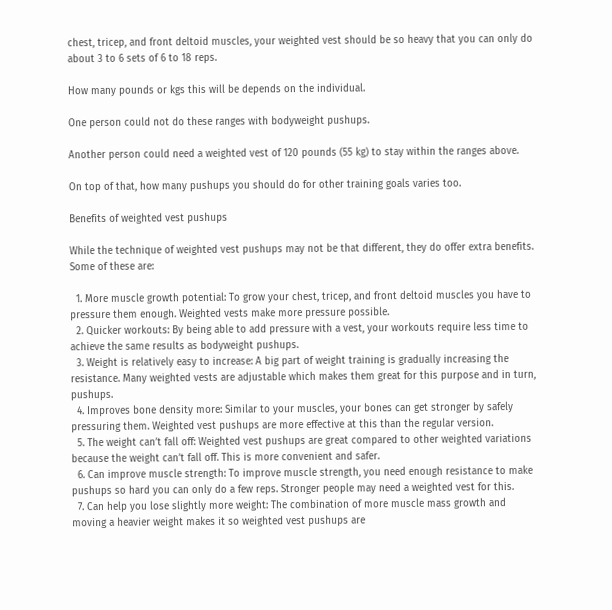chest, tricep, and front deltoid muscles, your weighted vest should be so heavy that you can only do about 3 to 6 sets of 6 to 18 reps.

How many pounds or kgs this will be depends on the individual.

One person could not do these ranges with bodyweight pushups.

Another person could need a weighted vest of 120 pounds (55 kg) to stay within the ranges above.

On top of that, how many pushups you should do for other training goals varies too.

Benefits of weighted vest pushups

While the technique of weighted vest pushups may not be that different, they do offer extra benefits. Some of these are:

  1. More muscle growth potential: To grow your chest, tricep, and front deltoid muscles you have to pressure them enough. Weighted vests make more pressure possible.
  2. Quicker workouts: By being able to add pressure with a vest, your workouts require less time to achieve the same results as bodyweight pushups.
  3. Weight is relatively easy to increase: A big part of weight training is gradually increasing the resistance. Many weighted vests are adjustable which makes them great for this purpose and in turn, pushups.
  4. Improves bone density more: Similar to your muscles, your bones can get stronger by safely pressuring them. Weighted vest pushups are more effective at this than the regular version.
  5. The weight can’t fall off: Weighted vest pushups are great compared to other weighted variations because the weight can’t fall off. This is more convenient and safer.
  6. Can improve muscle strength: To improve muscle strength, you need enough resistance to make pushups so hard you can only do a few reps. Stronger people may need a weighted vest for this.
  7. Can help you lose slightly more weight: The combination of more muscle mass growth and moving a heavier weight makes it so weighted vest pushups are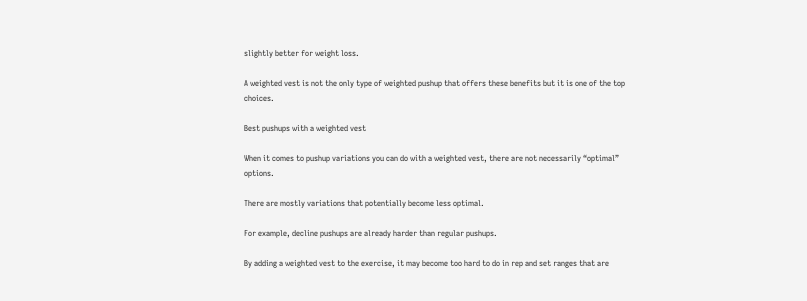slightly better for weight loss.

A weighted vest is not the only type of weighted pushup that offers these benefits but it is one of the top choices.

Best pushups with a weighted vest

When it comes to pushup variations you can do with a weighted vest, there are not necessarily “optimal” options.

There are mostly variations that potentially become less optimal.

For example, decline pushups are already harder than regular pushups.

By adding a weighted vest to the exercise, it may become too hard to do in rep and set ranges that are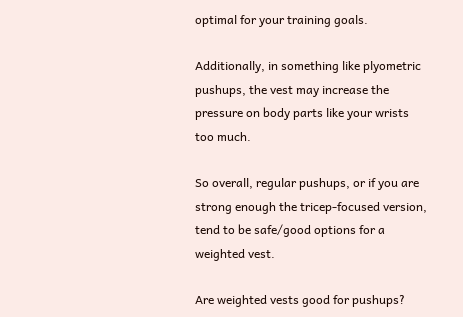optimal for your training goals.

Additionally, in something like plyometric pushups, the vest may increase the pressure on body parts like your wrists too much.

So overall, regular pushups, or if you are strong enough the tricep-focused version, tend to be safe/good options for a weighted vest.

Are weighted vests good for pushups?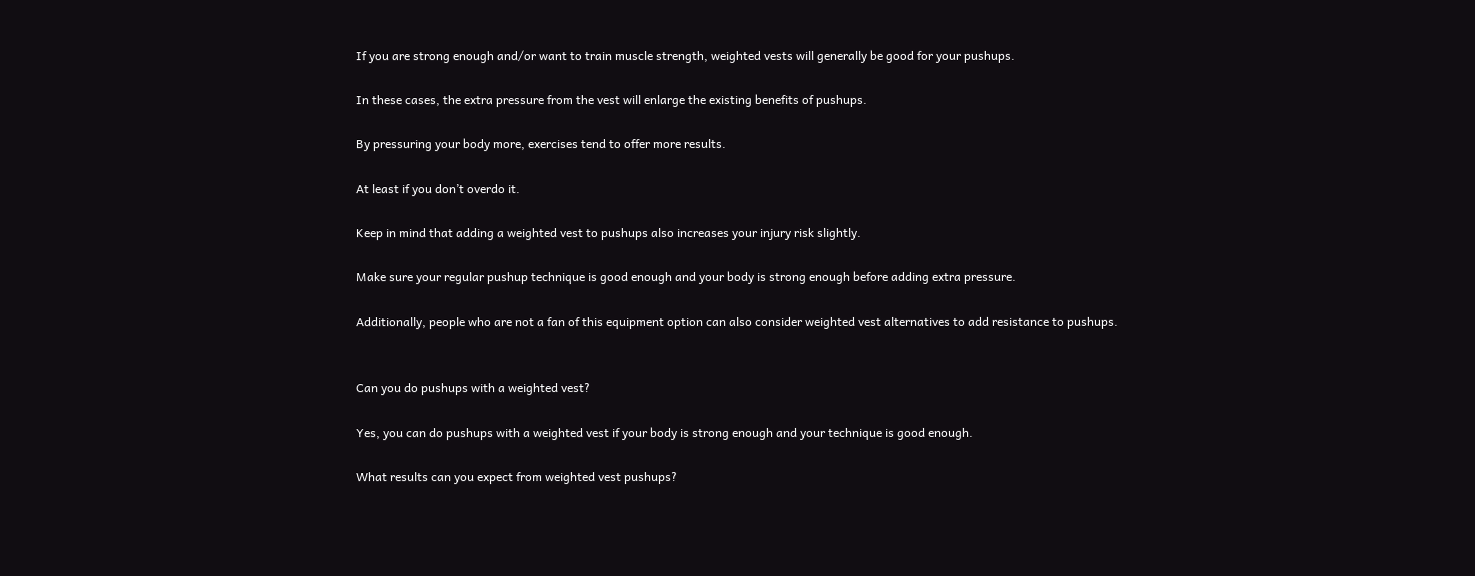If you are strong enough and/or want to train muscle strength, weighted vests will generally be good for your pushups.

In these cases, the extra pressure from the vest will enlarge the existing benefits of pushups.

By pressuring your body more, exercises tend to offer more results.

At least if you don’t overdo it.

Keep in mind that adding a weighted vest to pushups also increases your injury risk slightly.

Make sure your regular pushup technique is good enough and your body is strong enough before adding extra pressure.

Additionally, people who are not a fan of this equipment option can also consider weighted vest alternatives to add resistance to pushups.


Can you do pushups with a weighted vest?

Yes, you can do pushups with a weighted vest if your body is strong enough and your technique is good enough.

What results can you expect from weighted vest pushups?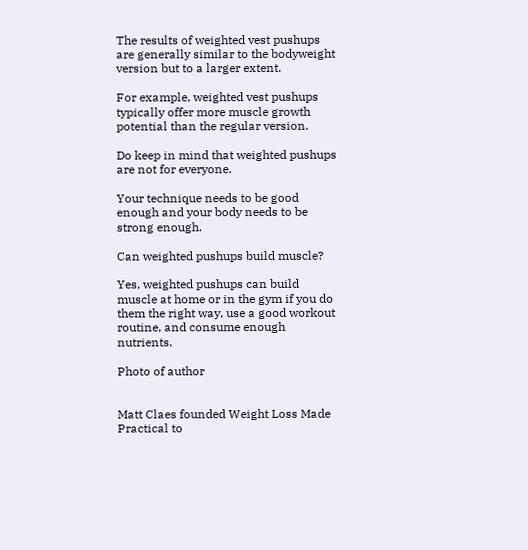The results of weighted vest pushups are generally similar to the bodyweight version but to a larger extent.

For example, weighted vest pushups typically offer more muscle growth potential than the regular version.

Do keep in mind that weighted pushups are not for everyone.

Your technique needs to be good enough and your body needs to be strong enough.

Can weighted pushups build muscle?

Yes, weighted pushups can build muscle at home or in the gym if you do them the right way, use a good workout routine, and consume enough nutrients.

Photo of author


Matt Claes founded Weight Loss Made Practical to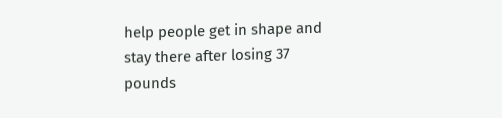help people get in shape and stay there after losing 37 pounds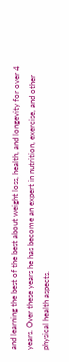and learning the best of the best about weight loss, health, and longevity for over 4 years. Over these years he has become an expert in nutrition, exercise, and other physical health aspects.